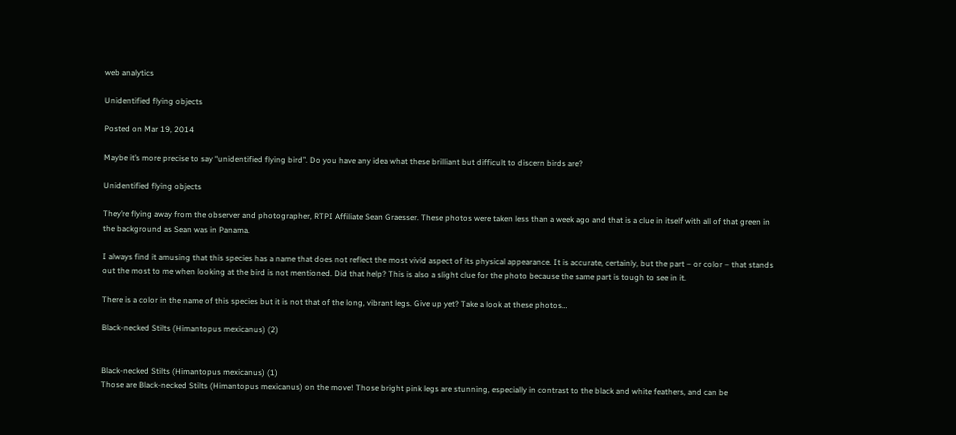web analytics

Unidentified flying objects

Posted on Mar 19, 2014

Maybe it’s more precise to say “unidentified flying bird”. Do you have any idea what these brilliant but difficult to discern birds are?

Unidentified flying objects

They’re flying away from the observer and photographer, RTPI Affiliate Sean Graesser. These photos were taken less than a week ago and that is a clue in itself with all of that green in the background as Sean was in Panama.

I always find it amusing that this species has a name that does not reflect the most vivid aspect of its physical appearance. It is accurate, certainly, but the part – or color – that stands out the most to me when looking at the bird is not mentioned. Did that help? This is also a slight clue for the photo because the same part is tough to see in it.

There is a color in the name of this species but it is not that of the long, vibrant legs. Give up yet? Take a look at these photos…

Black-necked Stilts (Himantopus mexicanus) (2)


Black-necked Stilts (Himantopus mexicanus) (1)
Those are Black-necked Stilts (Himantopus mexicanus) on the move! Those bright pink legs are stunning, especially in contrast to the black and white feathers, and can be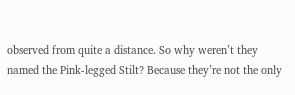observed from quite a distance. So why weren’t they named the Pink-legged Stilt? Because they’re not the only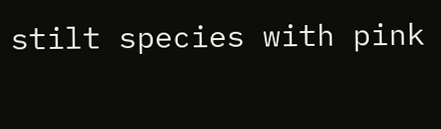stilt species with pink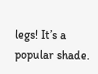legs! It’s a popular shade.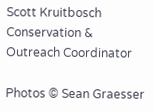Scott Kruitbosch
Conservation & Outreach Coordinator

Photos © Sean Graesser